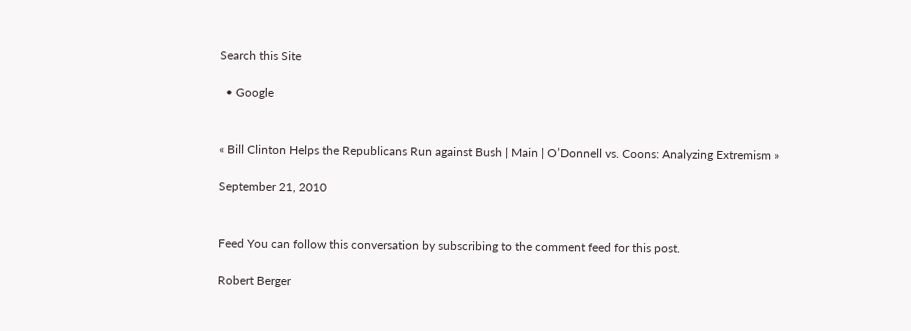Search this Site

  • Google


« Bill Clinton Helps the Republicans Run against Bush | Main | O’Donnell vs. Coons: Analyzing Extremism »

September 21, 2010


Feed You can follow this conversation by subscribing to the comment feed for this post.

Robert Berger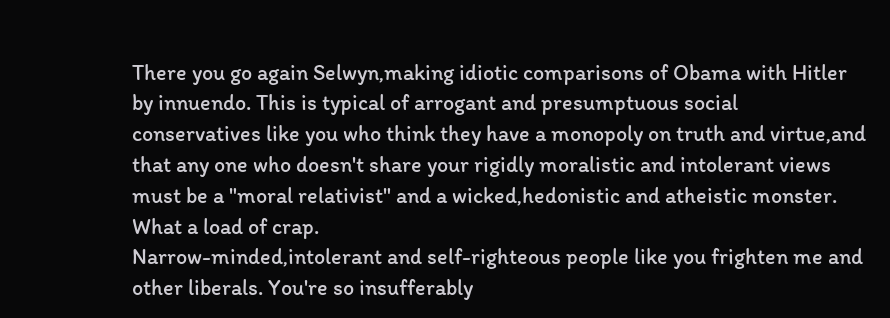There you go again Selwyn,making idiotic comparisons of Obama with Hitler by innuendo. This is typical of arrogant and presumptuous social conservatives like you who think they have a monopoly on truth and virtue,and that any one who doesn't share your rigidly moralistic and intolerant views must be a "moral relativist" and a wicked,hedonistic and atheistic monster. What a load of crap.
Narrow-minded,intolerant and self-righteous people like you frighten me and other liberals. You're so insufferably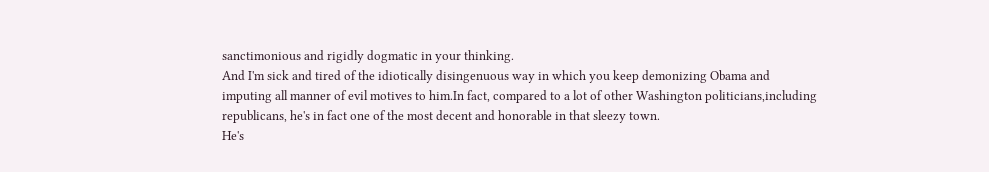sanctimonious and rigidly dogmatic in your thinking.
And I'm sick and tired of the idiotically disingenuous way in which you keep demonizing Obama and imputing all manner of evil motives to him.In fact, compared to a lot of other Washington politicians,including republicans, he's in fact one of the most decent and honorable in that sleezy town.
He's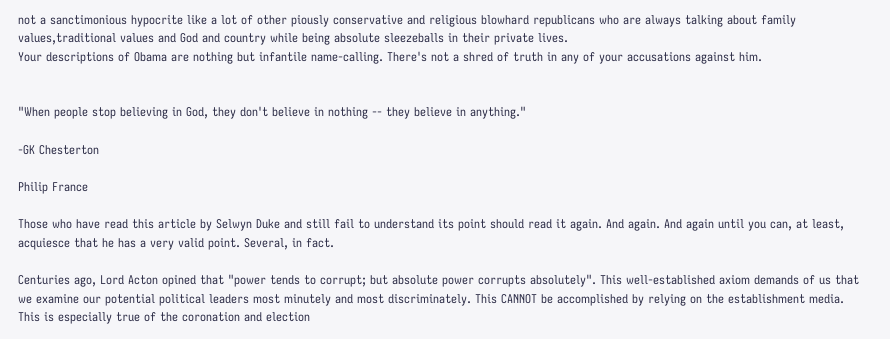not a sanctimonious hypocrite like a lot of other piously conservative and religious blowhard republicans who are always talking about family values,traditional values and God and country while being absolute sleezeballs in their private lives.
Your descriptions of Obama are nothing but infantile name-calling. There's not a shred of truth in any of your accusations against him.


"When people stop believing in God, they don't believe in nothing -- they believe in anything."

-GK Chesterton

Philip France

Those who have read this article by Selwyn Duke and still fail to understand its point should read it again. And again. And again until you can, at least, acquiesce that he has a very valid point. Several, in fact.

Centuries ago, Lord Acton opined that "power tends to corrupt; but absolute power corrupts absolutely". This well-established axiom demands of us that we examine our potential political leaders most minutely and most discriminately. This CANNOT be accomplished by relying on the establishment media. This is especially true of the coronation and election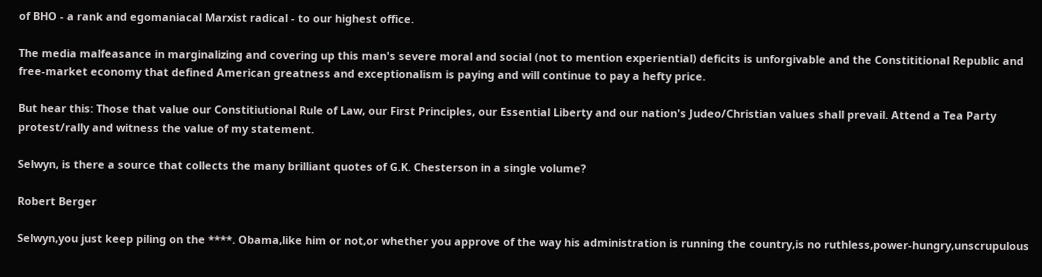of BHO - a rank and egomaniacal Marxist radical - to our highest office.

The media malfeasance in marginalizing and covering up this man's severe moral and social (not to mention experiential) deficits is unforgivable and the Constititional Republic and free-market economy that defined American greatness and exceptionalism is paying and will continue to pay a hefty price.

But hear this: Those that value our Constitiutional Rule of Law, our First Principles, our Essential Liberty and our nation's Judeo/Christian values shall prevail. Attend a Tea Party protest/rally and witness the value of my statement.

Selwyn, is there a source that collects the many brilliant quotes of G.K. Chesterson in a single volume?

Robert Berger

Selwyn,you just keep piling on the ****. Obama,like him or not,or whether you approve of the way his administration is running the country,is no ruthless,power-hungry,unscrupulous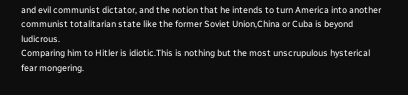and evil communist dictator, and the notion that he intends to turn America into another communist totalitarian state like the former Soviet Union,China or Cuba is beyond ludicrous.
Comparing him to Hitler is idiotic.This is nothing but the most unscrupulous hysterical fear mongering.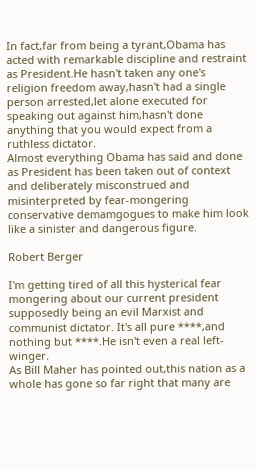In fact,far from being a tyrant,Obama has acted with remarkable discipline and restraint as President.He hasn't taken any one's religion freedom away,hasn't had a single person arrested,let alone executed for speaking out against him,hasn't done anything that you would expect from a ruthless dictator.
Almost everything Obama has said and done as President has been taken out of context and deliberately misconstrued and misinterpreted by fear-mongering conservative demamgogues to make him look like a sinister and dangerous figure.

Robert Berger

I'm getting tired of all this hysterical fear mongering about our current president supposedly being an evil Marxist and communist dictator. It's all pure ****,and nothing but ****.He isn't even a real left-winger.
As Bill Maher has pointed out,this nation as a whole has gone so far right that many are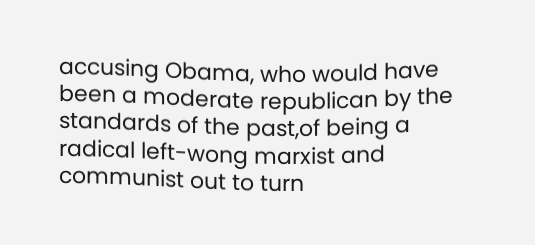accusing Obama, who would have been a moderate republican by the standards of the past,of being a radical left-wong marxist and communist out to turn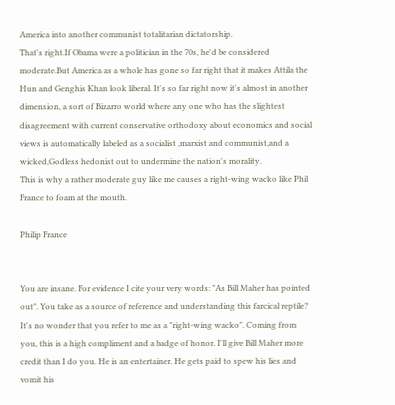America into another communist totalitarian dictatorship.
That's right.If Obama were a politician in the 70s, he'd be considered moderate.But America as a whole has gone so far right that it makes Attila the Hun and Genghis Khan look liberal. It's so far right now it's almost in another dimension, a sort of Bizarro world where any one who has the slightest disagreement with current conservative orthodoxy about economics and social views is automatically labeled as a socialist ,marxist and communist,and a wicked,Godless hedonist out to undermine the nation's morality.
This is why a rather moderate guy like me causes a right-wing wacko like Phil France to foam at the mouth.

Philip France


You are insane. For evidence I cite your very words: "As Bill Maher has pointed out". You take as a source of reference and understanding this farcical reptile? It's no wonder that you refer to me as a "right-wing wacko". Coming from you, this is a high compliment and a badge of honor. I'll give Bill Maher more credit than I do you. He is an entertainer. He gets paid to spew his lies and vomit his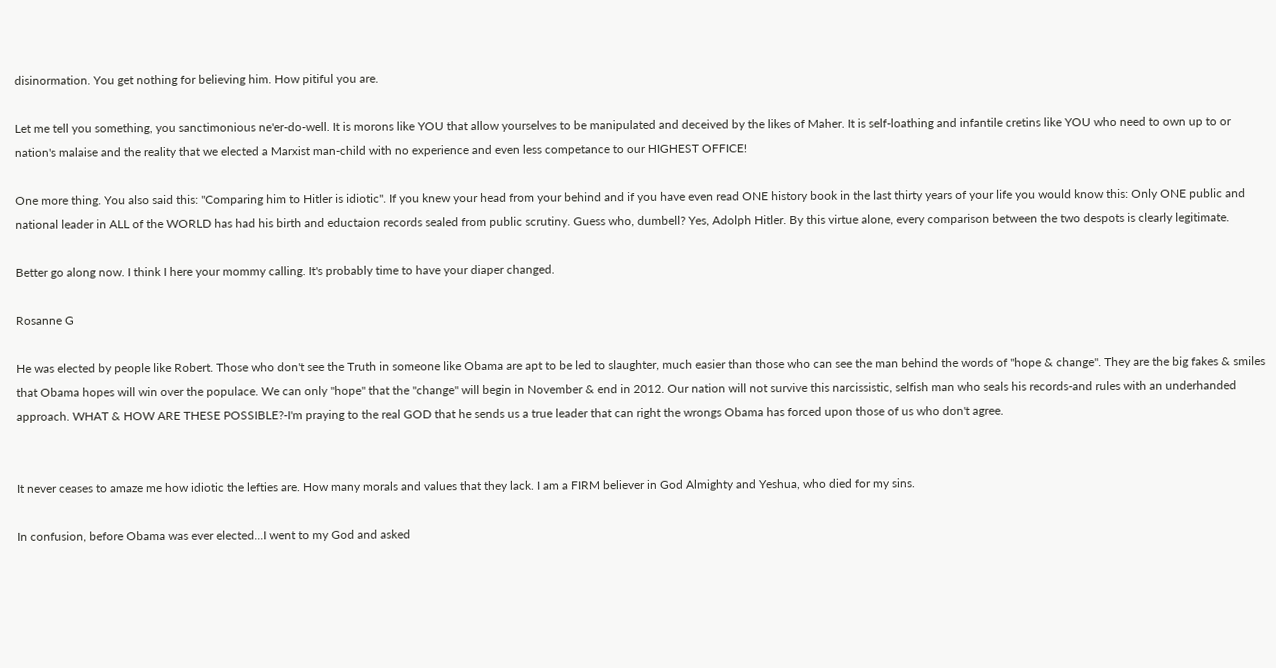disinormation. You get nothing for believing him. How pitiful you are.

Let me tell you something, you sanctimonious ne'er-do-well. It is morons like YOU that allow yourselves to be manipulated and deceived by the likes of Maher. It is self-loathing and infantile cretins like YOU who need to own up to or nation's malaise and the reality that we elected a Marxist man-child with no experience and even less competance to our HIGHEST OFFICE!

One more thing. You also said this: "Comparing him to Hitler is idiotic". If you knew your head from your behind and if you have even read ONE history book in the last thirty years of your life you would know this: Only ONE public and national leader in ALL of the WORLD has had his birth and eductaion records sealed from public scrutiny. Guess who, dumbell? Yes, Adolph Hitler. By this virtue alone, every comparison between the two despots is clearly legitimate.

Better go along now. I think I here your mommy calling. It's probably time to have your diaper changed.

Rosanne G

He was elected by people like Robert. Those who don't see the Truth in someone like Obama are apt to be led to slaughter, much easier than those who can see the man behind the words of "hope & change". They are the big fakes & smiles that Obama hopes will win over the populace. We can only "hope" that the "change" will begin in November & end in 2012. Our nation will not survive this narcissistic, selfish man who seals his records-and rules with an underhanded approach. WHAT & HOW ARE THESE POSSIBLE?-I'm praying to the real GOD that he sends us a true leader that can right the wrongs Obama has forced upon those of us who don't agree.


It never ceases to amaze me how idiotic the lefties are. How many morals and values that they lack. I am a FIRM believer in God Almighty and Yeshua, who died for my sins.

In confusion, before Obama was ever elected...I went to my God and asked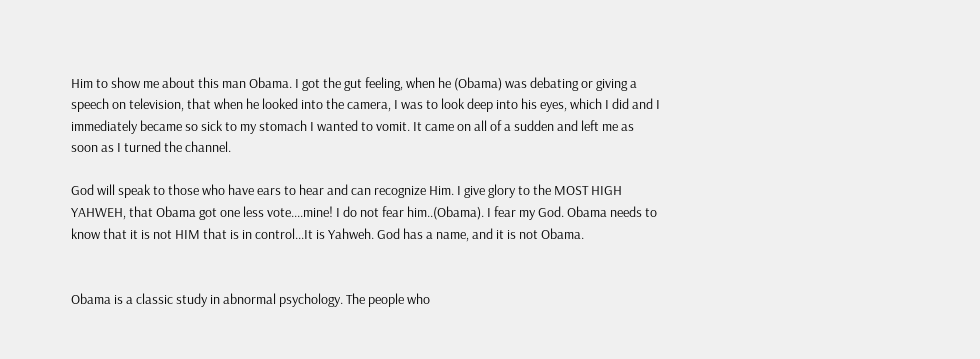Him to show me about this man Obama. I got the gut feeling, when he (Obama) was debating or giving a speech on television, that when he looked into the camera, I was to look deep into his eyes, which I did and I immediately became so sick to my stomach I wanted to vomit. It came on all of a sudden and left me as soon as I turned the channel.

God will speak to those who have ears to hear and can recognize Him. I give glory to the MOST HIGH YAHWEH, that Obama got one less vote....mine! I do not fear him..(Obama). I fear my God. Obama needs to know that it is not HIM that is in control...It is Yahweh. God has a name, and it is not Obama.


Obama is a classic study in abnormal psychology. The people who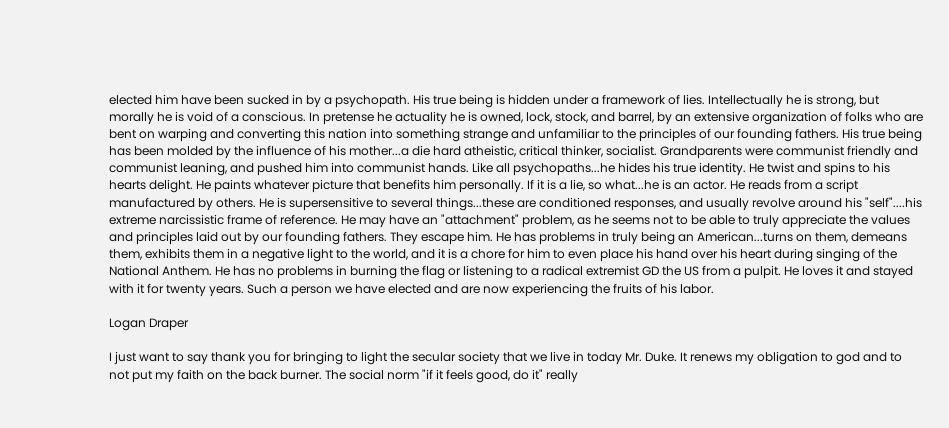elected him have been sucked in by a psychopath. His true being is hidden under a framework of lies. Intellectually he is strong, but morally he is void of a conscious. In pretense he actuality he is owned, lock, stock, and barrel, by an extensive organization of folks who are bent on warping and converting this nation into something strange and unfamiliar to the principles of our founding fathers. His true being has been molded by the influence of his mother...a die hard atheistic, critical thinker, socialist. Grandparents were communist friendly and communist leaning, and pushed him into communist hands. Like all psychopaths...he hides his true identity. He twist and spins to his hearts delight. He paints whatever picture that benefits him personally. If it is a lie, so what...he is an actor. He reads from a script manufactured by others. He is supersensitive to several things...these are conditioned responses, and usually revolve around his "self"....his extreme narcissistic frame of reference. He may have an "attachment" problem, as he seems not to be able to truly appreciate the values and principles laid out by our founding fathers. They escape him. He has problems in truly being an American...turns on them, demeans them, exhibits them in a negative light to the world, and it is a chore for him to even place his hand over his heart during singing of the National Anthem. He has no problems in burning the flag or listening to a radical extremist GD the US from a pulpit. He loves it and stayed with it for twenty years. Such a person we have elected and are now experiencing the fruits of his labor.

Logan Draper

I just want to say thank you for bringing to light the secular society that we live in today Mr. Duke. It renews my obligation to god and to not put my faith on the back burner. The social norm "if it feels good, do it" really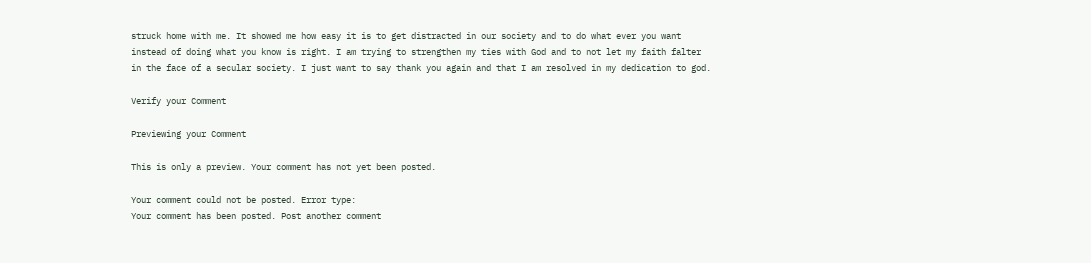struck home with me. It showed me how easy it is to get distracted in our society and to do what ever you want instead of doing what you know is right. I am trying to strengthen my ties with God and to not let my faith falter in the face of a secular society. I just want to say thank you again and that I am resolved in my dedication to god.

Verify your Comment

Previewing your Comment

This is only a preview. Your comment has not yet been posted.

Your comment could not be posted. Error type:
Your comment has been posted. Post another comment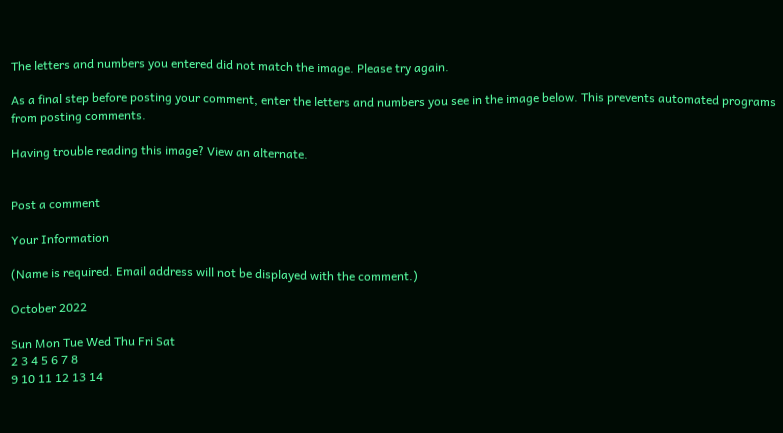The letters and numbers you entered did not match the image. Please try again.

As a final step before posting your comment, enter the letters and numbers you see in the image below. This prevents automated programs from posting comments.

Having trouble reading this image? View an alternate.


Post a comment

Your Information

(Name is required. Email address will not be displayed with the comment.)

October 2022

Sun Mon Tue Wed Thu Fri Sat
2 3 4 5 6 7 8
9 10 11 12 13 14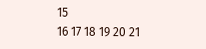15
16 17 18 19 20 21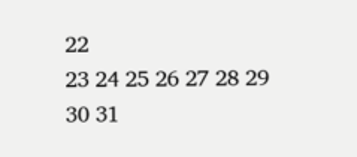22
23 24 25 26 27 28 29
30 31